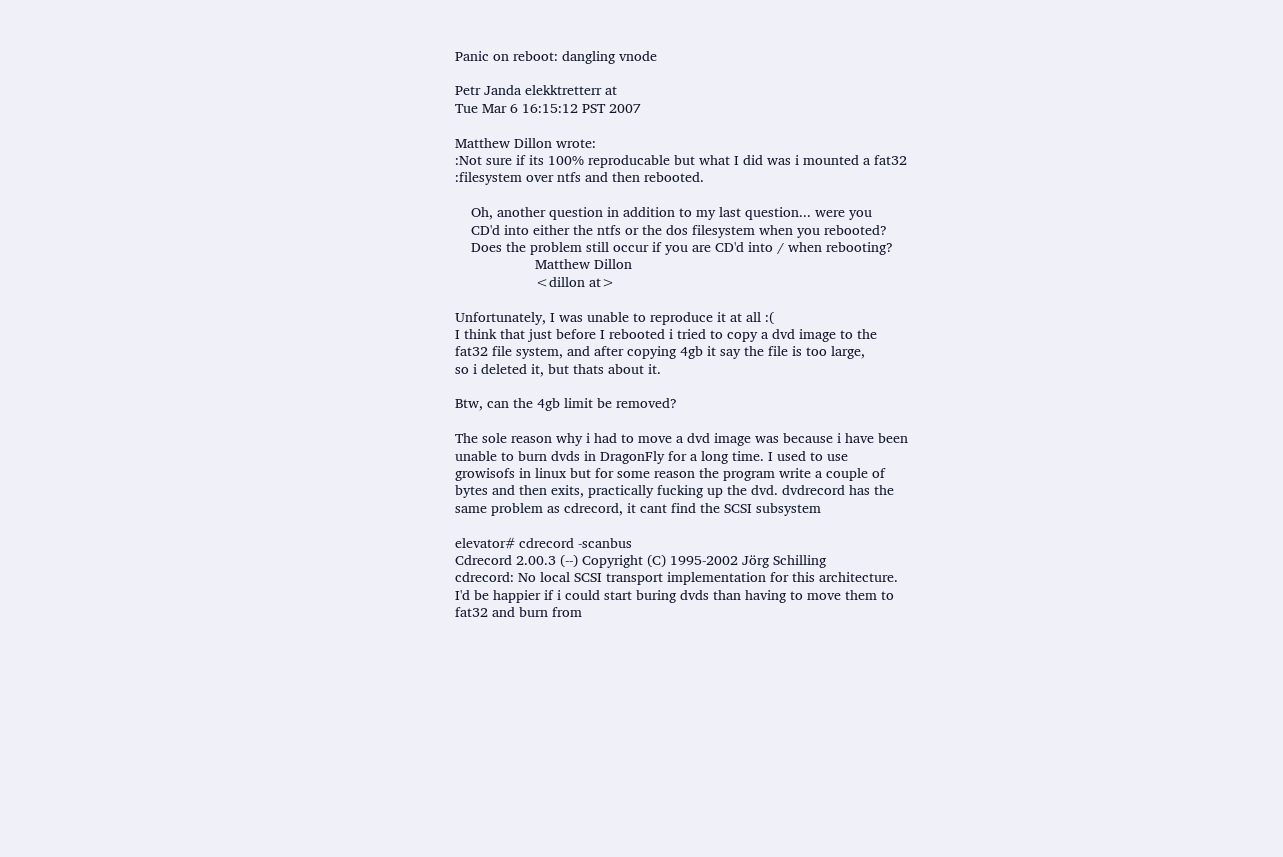Panic on reboot: dangling vnode

Petr Janda elekktretterr at
Tue Mar 6 16:15:12 PST 2007

Matthew Dillon wrote:
:Not sure if its 100% reproducable but what I did was i mounted a fat32
:filesystem over ntfs and then rebooted.

    Oh, another question in addition to my last question... were you
    CD'd into either the ntfs or the dos filesystem when you rebooted?
    Does the problem still occur if you are CD'd into / when rebooting?
                    Matthew Dillon
                    <dillon at>

Unfortunately, I was unable to reproduce it at all :(
I think that just before I rebooted i tried to copy a dvd image to the
fat32 file system, and after copying 4gb it say the file is too large,
so i deleted it, but thats about it.

Btw, can the 4gb limit be removed?

The sole reason why i had to move a dvd image was because i have been
unable to burn dvds in DragonFly for a long time. I used to use
growisofs in linux but for some reason the program write a couple of
bytes and then exits, practically fucking up the dvd. dvdrecord has the
same problem as cdrecord, it cant find the SCSI subsystem

elevator# cdrecord -scanbus
Cdrecord 2.00.3 (--) Copyright (C) 1995-2002 Jörg Schilling
cdrecord: No local SCSI transport implementation for this architecture.
I'd be happier if i could start buring dvds than having to move them to
fat32 and burn from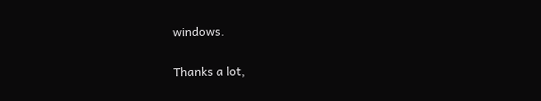windows.

Thanks a lot,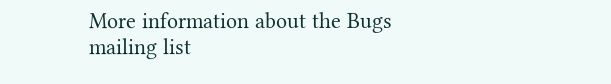More information about the Bugs mailing list